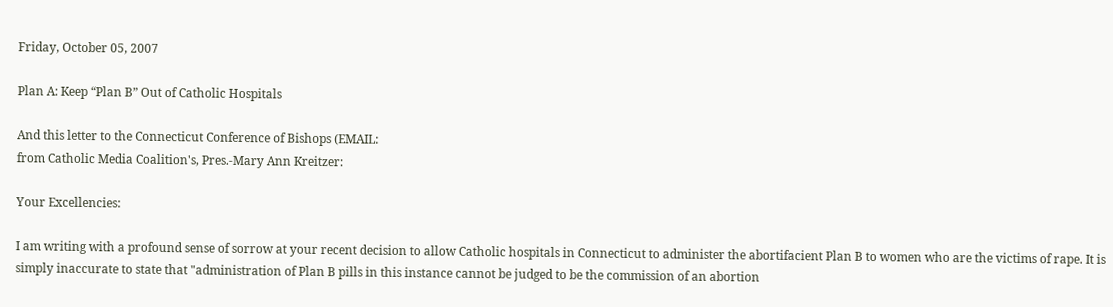Friday, October 05, 2007

Plan A: Keep “Plan B” Out of Catholic Hospitals

And this letter to the Connecticut Conference of Bishops (EMAIL:
from Catholic Media Coalition's, Pres.-Mary Ann Kreitzer:

Your Excellencies:

I am writing with a profound sense of sorrow at your recent decision to allow Catholic hospitals in Connecticut to administer the abortifacient Plan B to women who are the victims of rape. It is simply inaccurate to state that "administration of Plan B pills in this instance cannot be judged to be the commission of an abortion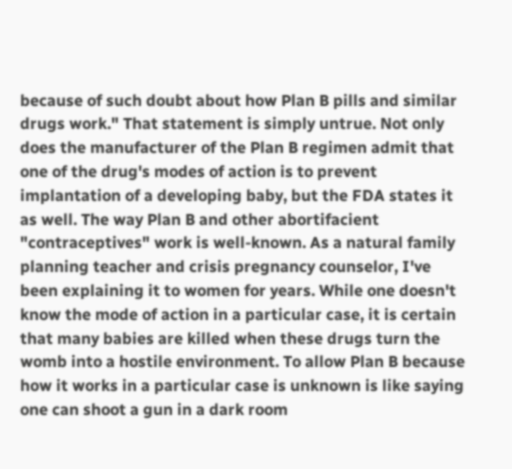because of such doubt about how Plan B pills and similar drugs work." That statement is simply untrue. Not only does the manufacturer of the Plan B regimen admit that one of the drug's modes of action is to prevent implantation of a developing baby, but the FDA states it as well. The way Plan B and other abortifacient "contraceptives" work is well-known. As a natural family planning teacher and crisis pregnancy counselor, I've been explaining it to women for years. While one doesn't know the mode of action in a particular case, it is certain that many babies are killed when these drugs turn the womb into a hostile environment. To allow Plan B because how it works in a particular case is unknown is like saying one can shoot a gun in a dark room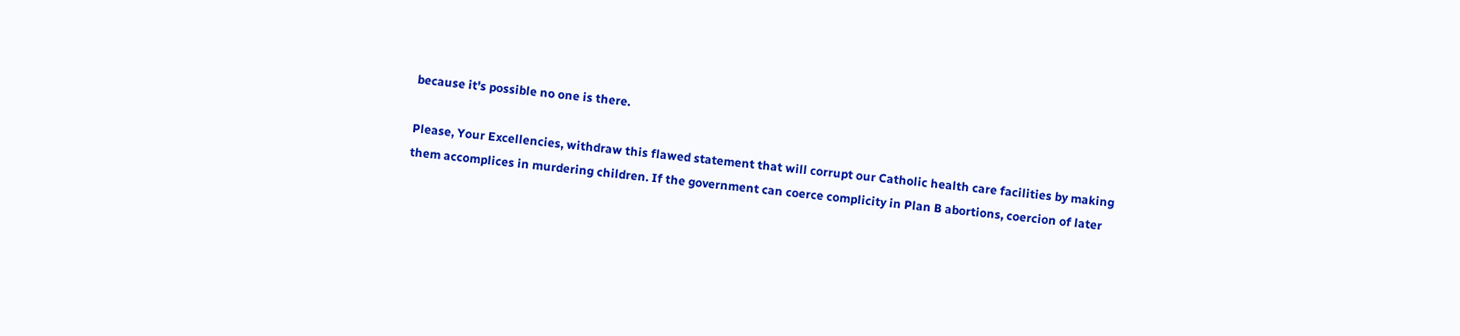because it's possible no one is there.

Please, Your Excellencies, withdraw this flawed statement that will corrupt our Catholic health care facilities by making them accomplices in murdering children. If the government can coerce complicity in Plan B abortions, coercion of later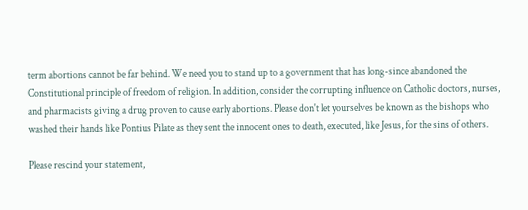term abortions cannot be far behind. We need you to stand up to a government that has long-since abandoned the Constitutional principle of freedom of religion. In addition, consider the corrupting influence on Catholic doctors, nurses, and pharmacists giving a drug proven to cause early abortions. Please don't let yourselves be known as the bishops who washed their hands like Pontius Pilate as they sent the innocent ones to death, executed, like Jesus, for the sins of others.

Please rescind your statement,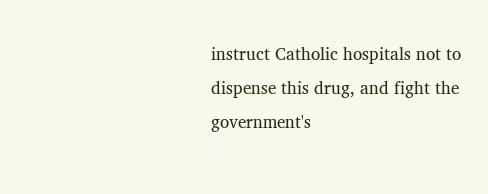instruct Catholic hospitals not to dispense this drug, and fight the government's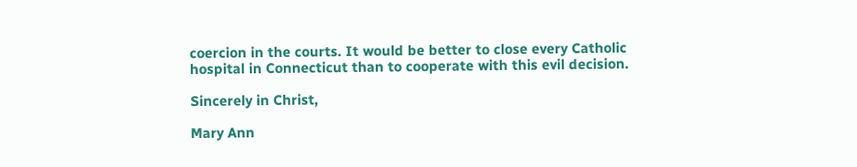coercion in the courts. It would be better to close every Catholic hospital in Connecticut than to cooperate with this evil decision.

Sincerely in Christ,

Mary Ann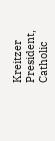Kreitzer
President, Catholic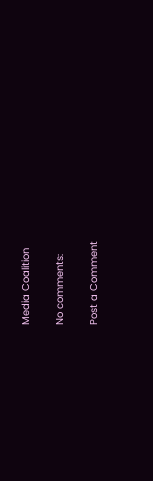Media Coalition

No comments:

Post a Comment